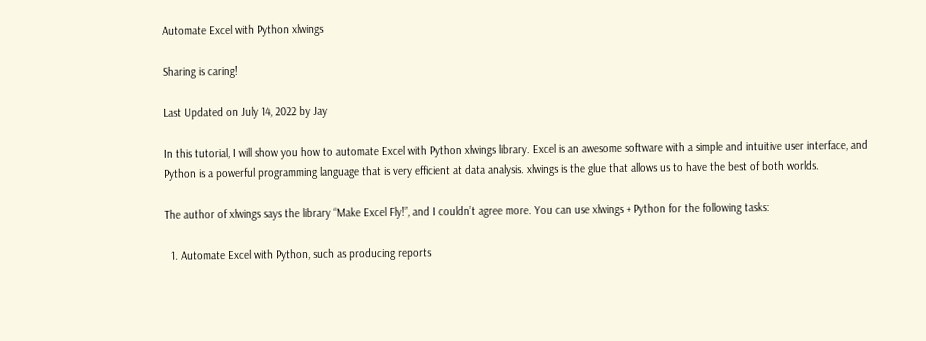Automate Excel with Python xlwings

Sharing is caring!

Last Updated on July 14, 2022 by Jay

In this tutorial, I will show you how to automate Excel with Python xlwings library. Excel is an awesome software with a simple and intuitive user interface, and Python is a powerful programming language that is very efficient at data analysis. xlwings is the glue that allows us to have the best of both worlds.

The author of xlwings says the library “Make Excel Fly!”, and I couldn’t agree more. You can use xlwings + Python for the following tasks:

  1. Automate Excel with Python, such as producing reports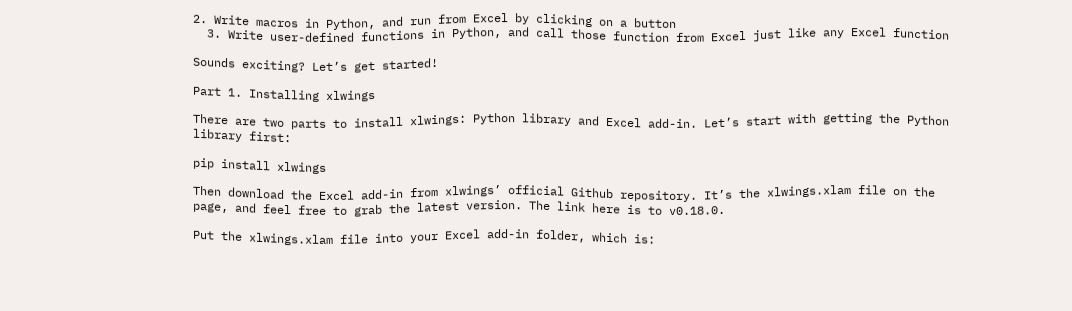2. Write macros in Python, and run from Excel by clicking on a button
  3. Write user-defined functions in Python, and call those function from Excel just like any Excel function

Sounds exciting? Let’s get started!

Part 1. Installing xlwings

There are two parts to install xlwings: Python library and Excel add-in. Let’s start with getting the Python library first:

pip install xlwings

Then download the Excel add-in from xlwings’ official Github repository. It’s the xlwings.xlam file on the page, and feel free to grab the latest version. The link here is to v0.18.0.

Put the xlwings.xlam file into your Excel add-in folder, which is: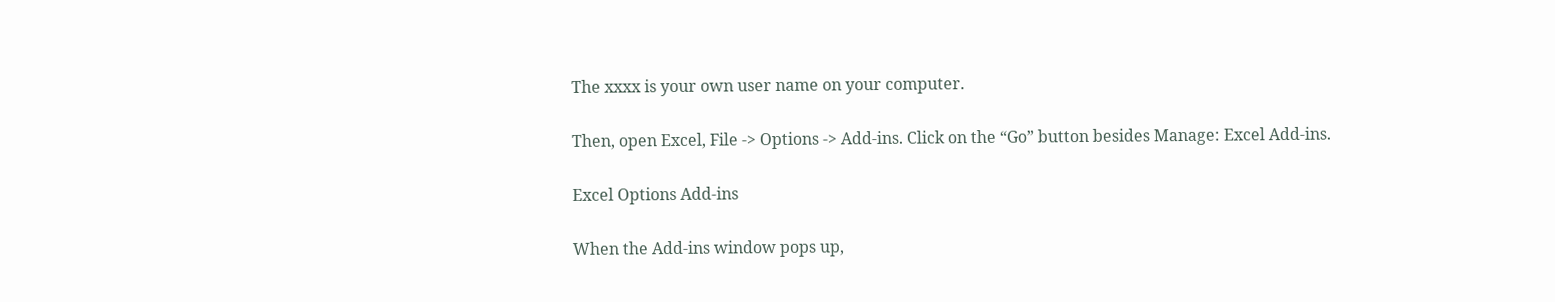The xxxx is your own user name on your computer.

Then, open Excel, File -> Options -> Add-ins. Click on the “Go” button besides Manage: Excel Add-ins.

Excel Options Add-ins

When the Add-ins window pops up,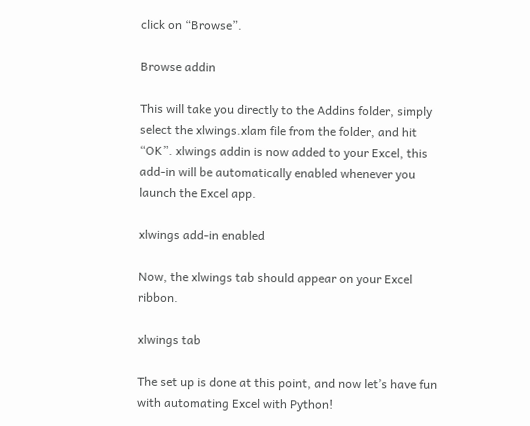click on “Browse”.

Browse addin

This will take you directly to the Addins folder, simply select the xlwings.xlam file from the folder, and hit “OK”. xlwings addin is now added to your Excel, this add-in will be automatically enabled whenever you launch the Excel app.

xlwings add-in enabled

Now, the xlwings tab should appear on your Excel ribbon.

xlwings tab

The set up is done at this point, and now let’s have fun with automating Excel with Python!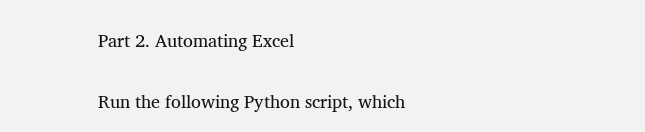Part 2. Automating Excel

Run the following Python script, which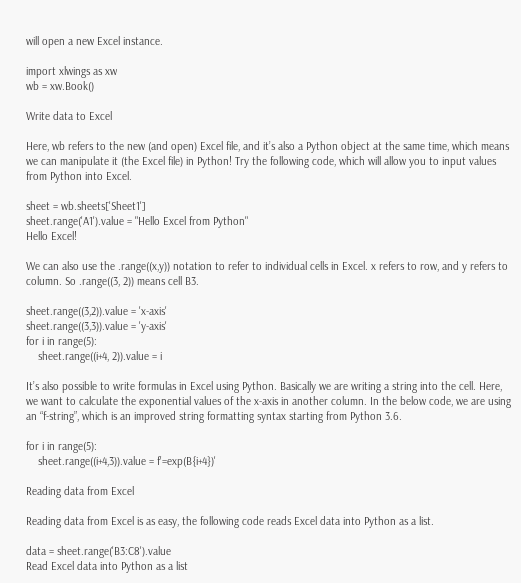will open a new Excel instance.

import xlwings as xw
wb = xw.Book()

Write data to Excel

Here, wb refers to the new (and open) Excel file, and it’s also a Python object at the same time, which means we can manipulate it (the Excel file) in Python! Try the following code, which will allow you to input values from Python into Excel.

sheet = wb.sheets['Sheet1']
sheet.range('A1').value = "Hello Excel from Python"
Hello Excel!

We can also use the .range((x,y)) notation to refer to individual cells in Excel. x refers to row, and y refers to column. So .range((3, 2)) means cell B3.

sheet.range((3,2)).value = 'x-axis'
sheet.range((3,3)).value = 'y-axis'
for i in range(5):
    sheet.range((i+4, 2)).value = i

It’s also possible to write formulas in Excel using Python. Basically we are writing a string into the cell. Here, we want to calculate the exponential values of the x-axis in another column. In the below code, we are using an “f-string”, which is an improved string formatting syntax starting from Python 3.6.

for i in range(5):
    sheet.range((i+4,3)).value = f'=exp(B{i+4})'

Reading data from Excel

Reading data from Excel is as easy, the following code reads Excel data into Python as a list.

data = sheet.range('B3:C8').value
Read Excel data into Python as a list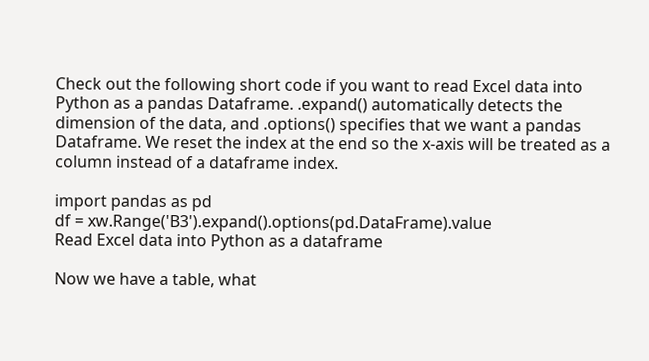Check out the following short code if you want to read Excel data into Python as a pandas Dataframe. .expand() automatically detects the dimension of the data, and .options() specifies that we want a pandas Dataframe. We reset the index at the end so the x-axis will be treated as a column instead of a dataframe index.

import pandas as pd
df = xw.Range('B3').expand().options(pd.DataFrame).value
Read Excel data into Python as a dataframe

Now we have a table, what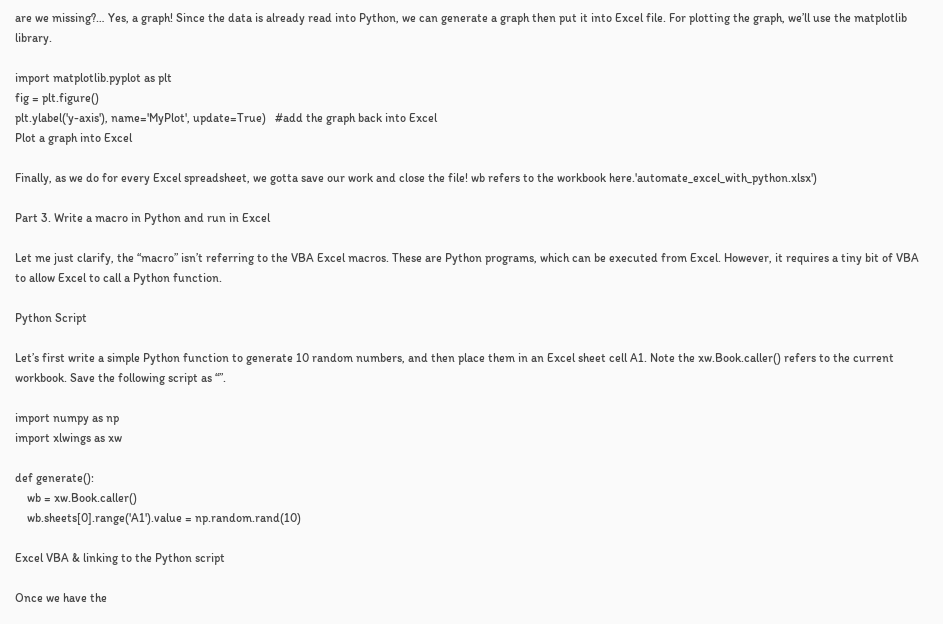are we missing?… Yes, a graph! Since the data is already read into Python, we can generate a graph then put it into Excel file. For plotting the graph, we’ll use the matplotlib library.

import matplotlib.pyplot as plt
fig = plt.figure()
plt.ylabel('y-axis'), name='MyPlot', update=True)   #add the graph back into Excel
Plot a graph into Excel

Finally, as we do for every Excel spreadsheet, we gotta save our work and close the file! wb refers to the workbook here.'automate_excel_with_python.xlsx')

Part 3. Write a macro in Python and run in Excel

Let me just clarify, the “macro” isn’t referring to the VBA Excel macros. These are Python programs, which can be executed from Excel. However, it requires a tiny bit of VBA to allow Excel to call a Python function.

Python Script

Let’s first write a simple Python function to generate 10 random numbers, and then place them in an Excel sheet cell A1. Note the xw.Book.caller() refers to the current workbook. Save the following script as “”.

import numpy as np
import xlwings as xw

def generate():
    wb = xw.Book.caller()
    wb.sheets[0].range('A1').value = np.random.rand(10)

Excel VBA & linking to the Python script

Once we have the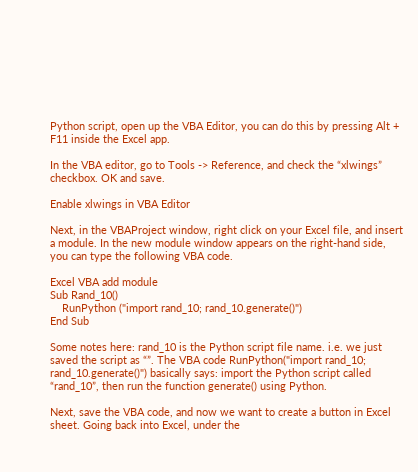Python script, open up the VBA Editor, you can do this by pressing Alt + F11 inside the Excel app.

In the VBA editor, go to Tools -> Reference, and check the “xlwings” checkbox. OK and save.

Enable xlwings in VBA Editor

Next, in the VBAProject window, right click on your Excel file, and insert a module. In the new module window appears on the right-hand side, you can type the following VBA code.

Excel VBA add module
Sub Rand_10()
    RunPython ("import rand_10; rand_10.generate()")
End Sub

Some notes here: rand_10 is the Python script file name. i.e. we just saved the script as “”. The VBA code RunPython("import rand_10; rand_10.generate()") basically says: import the Python script called “rand_10”, then run the function generate() using Python.

Next, save the VBA code, and now we want to create a button in Excel sheet. Going back into Excel, under the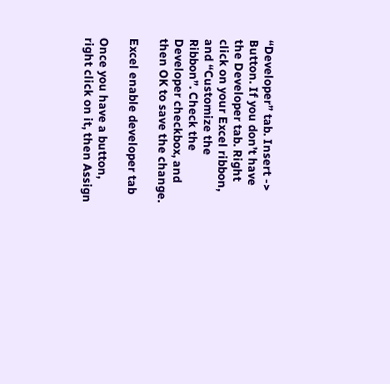“Developer” tab. Insert -> Button. If you don’t have the Developer tab. Right click on your Excel ribbon, and “Customize the Ribbon”. Check the Developer checkbox, and then OK to save the change.

Excel enable developer tab

Once you have a button, right click on it, then Assign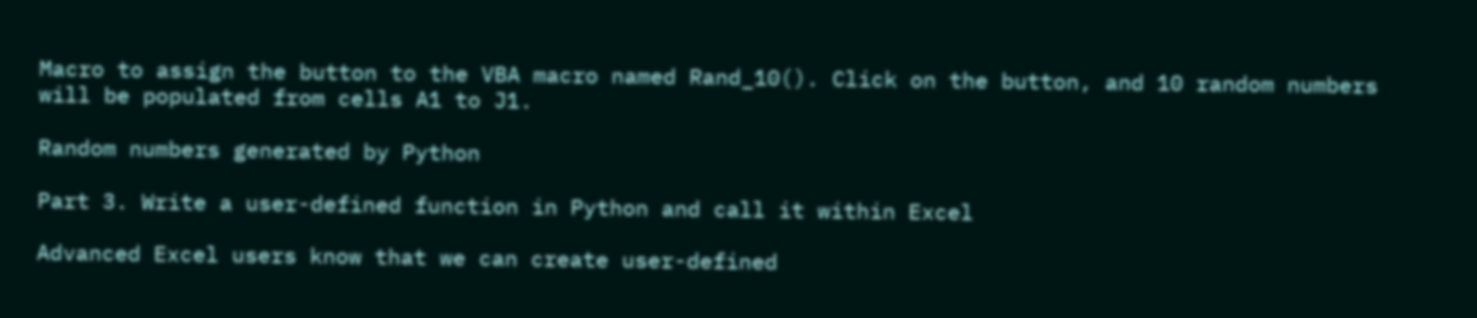Macro to assign the button to the VBA macro named Rand_10(). Click on the button, and 10 random numbers will be populated from cells A1 to J1.

Random numbers generated by Python

Part 3. Write a user-defined function in Python and call it within Excel

Advanced Excel users know that we can create user-defined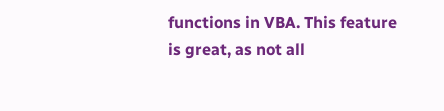functions in VBA. This feature is great, as not all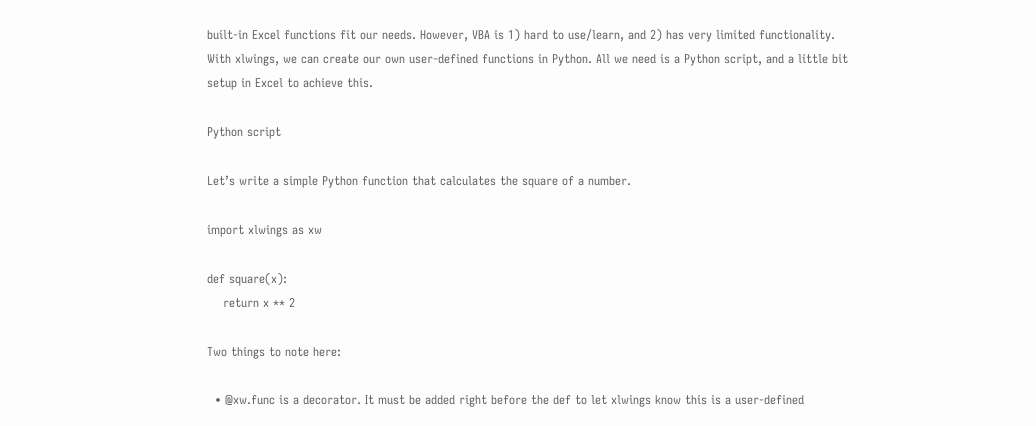built-in Excel functions fit our needs. However, VBA is 1) hard to use/learn, and 2) has very limited functionality. With xlwings, we can create our own user-defined functions in Python. All we need is a Python script, and a little bit setup in Excel to achieve this.

Python script

Let’s write a simple Python function that calculates the square of a number.

import xlwings as xw

def square(x):
    return x ** 2

Two things to note here:

  • @xw.func is a decorator. It must be added right before the def to let xlwings know this is a user-defined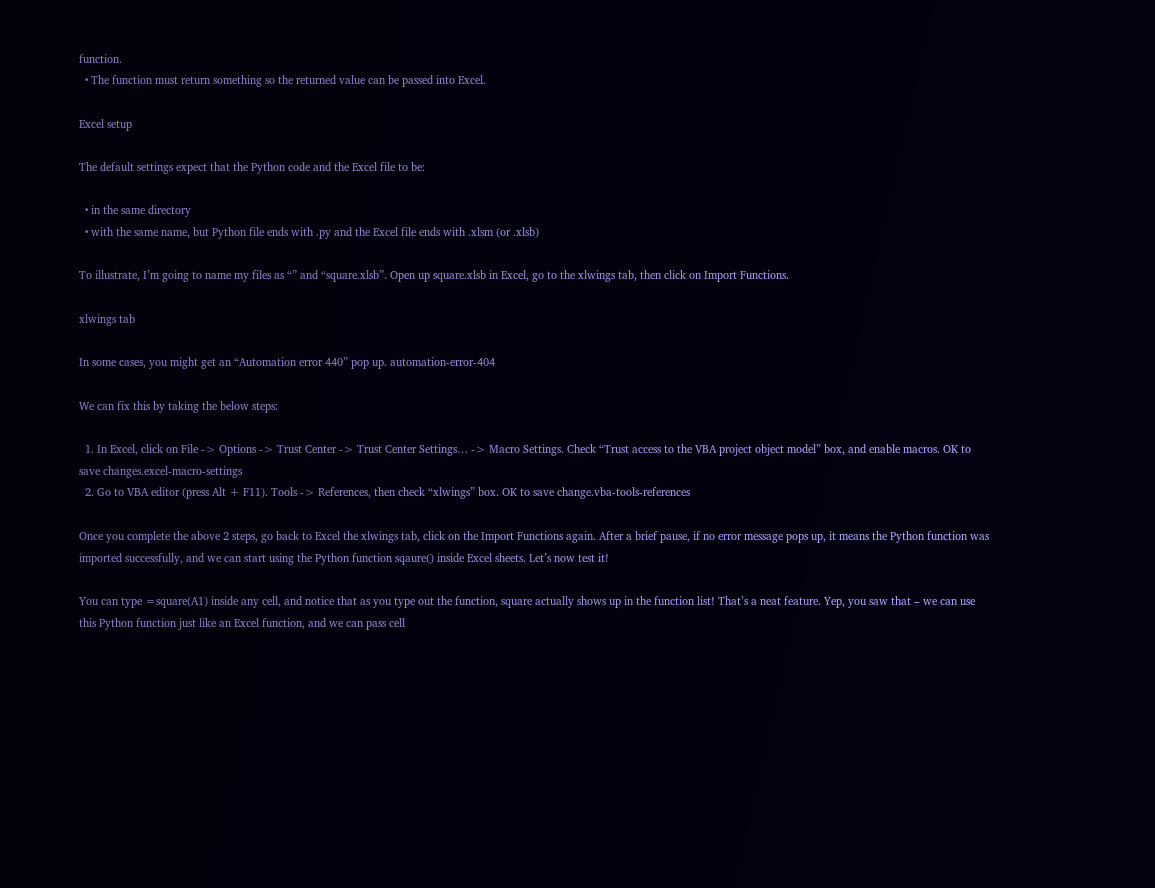function.
  • The function must return something so the returned value can be passed into Excel.

Excel setup

The default settings expect that the Python code and the Excel file to be:

  • in the same directory
  • with the same name, but Python file ends with .py and the Excel file ends with .xlsm (or .xlsb)

To illustrate, I’m going to name my files as “” and “square.xlsb”. Open up square.xlsb in Excel, go to the xlwings tab, then click on Import Functions.

xlwings tab

In some cases, you might get an “Automation error 440” pop up. automation-error-404

We can fix this by taking the below steps:

  1. In Excel, click on File -> Options -> Trust Center -> Trust Center Settings… -> Macro Settings. Check “Trust access to the VBA project object model” box, and enable macros. OK to save changes.excel-macro-settings
  2. Go to VBA editor (press Alt + F11). Tools -> References, then check “xlwings” box. OK to save change.vba-tools-references

Once you complete the above 2 steps, go back to Excel the xlwings tab, click on the Import Functions again. After a brief pause, if no error message pops up, it means the Python function was imported successfully, and we can start using the Python function sqaure() inside Excel sheets. Let’s now test it!

You can type =square(A1) inside any cell, and notice that as you type out the function, square actually shows up in the function list! That’s a neat feature. Yep, you saw that – we can use this Python function just like an Excel function, and we can pass cell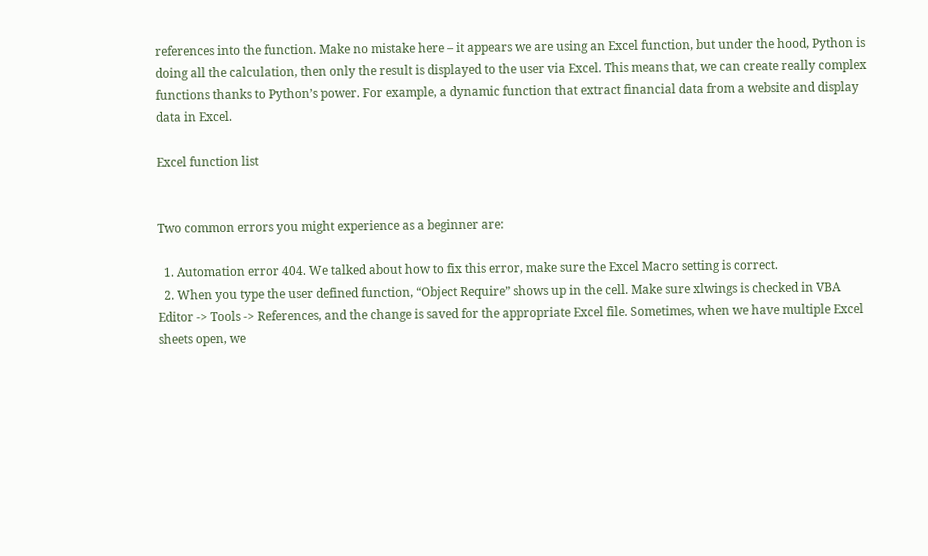references into the function. Make no mistake here – it appears we are using an Excel function, but under the hood, Python is doing all the calculation, then only the result is displayed to the user via Excel. This means that, we can create really complex functions thanks to Python’s power. For example, a dynamic function that extract financial data from a website and display data in Excel.

Excel function list


Two common errors you might experience as a beginner are:

  1. Automation error 404. We talked about how to fix this error, make sure the Excel Macro setting is correct.
  2. When you type the user defined function, “Object Require” shows up in the cell. Make sure xlwings is checked in VBA Editor -> Tools -> References, and the change is saved for the appropriate Excel file. Sometimes, when we have multiple Excel sheets open, we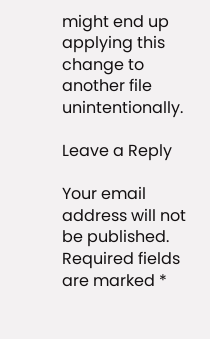might end up applying this change to another file unintentionally.

Leave a Reply

Your email address will not be published. Required fields are marked *